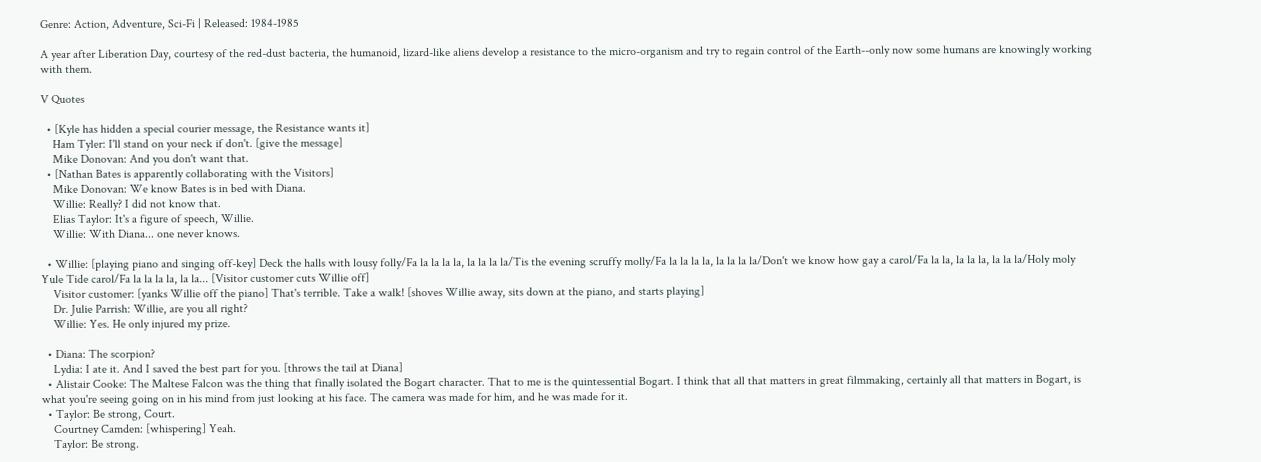Genre: Action, Adventure, Sci-Fi | Released: 1984-1985

A year after Liberation Day, courtesy of the red-dust bacteria, the humanoid, lizard-like aliens develop a resistance to the micro-organism and try to regain control of the Earth--only now some humans are knowingly working with them.

V Quotes

  • [Kyle has hidden a special courier message, the Resistance wants it]
    Ham Tyler: I'll stand on your neck if don't. [give the message]
    Mike Donovan: And you don't want that.
  • [Nathan Bates is apparently collaborating with the Visitors]
    Mike Donovan: We know Bates is in bed with Diana.
    Willie: Really? I did not know that.
    Elias Taylor: It's a figure of speech, Willie.
    Willie: With Diana... one never knows.

  • Willie: [playing piano and singing off-key] Deck the halls with lousy folly/Fa la la la la, la la la la/Tis the evening scruffy molly/Fa la la la la, la la la la/Don't we know how gay a carol/Fa la la, la la la, la la la/Holy moly Yule Tide carol/Fa la la la la, la la... [Visitor customer cuts Willie off]
    Visitor customer: [yanks Willie off the piano] That's terrible. Take a walk! [shoves Willie away, sits down at the piano, and starts playing]
    Dr. Julie Parrish: Willie, are you all right?
    Willie: Yes. He only injured my prize.

  • Diana: The scorpion?
    Lydia: I ate it. And I saved the best part for you. [throws the tail at Diana]
  • Alistair Cooke: The Maltese Falcon was the thing that finally isolated the Bogart character. That to me is the quintessential Bogart. I think that all that matters in great filmmaking, certainly all that matters in Bogart, is what you're seeing going on in his mind from just looking at his face. The camera was made for him, and he was made for it.
  • Taylor: Be strong, Court.
    Courtney Camden: [whispering] Yeah.
    Taylor: Be strong.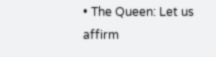• The Queen: Let us affirm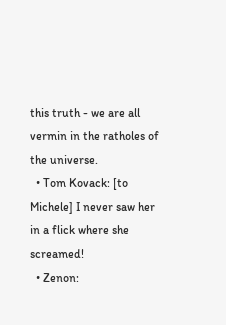this truth - we are all vermin in the ratholes of the universe.
  • Tom Kovack: [to Michele] I never saw her in a flick where she screamed!
  • Zenon: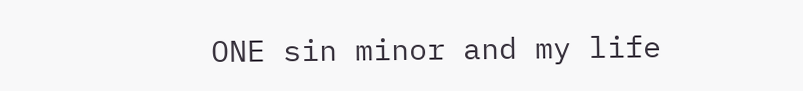ONE sin minor and my life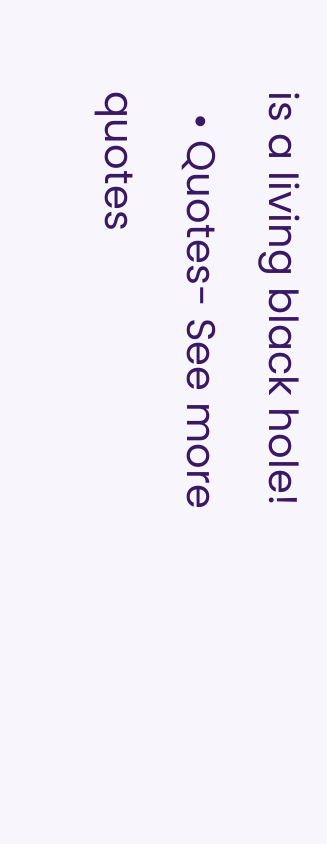is a living black hole!
  • Quotes- See more quotes